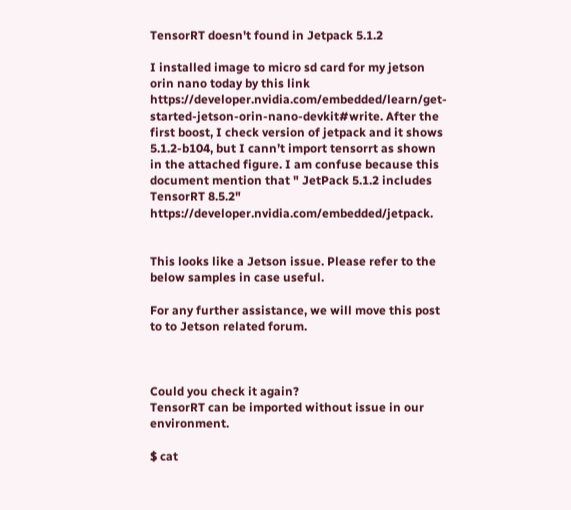TensorRT doesn't found in Jetpack 5.1.2

I installed image to micro sd card for my jetson orin nano today by this link https://developer.nvidia.com/embedded/learn/get-started-jetson-orin-nano-devkit#write. After the first boost, I check version of jetpack and it shows 5.1.2-b104, but I cann’t import tensorrt as shown in the attached figure. I am confuse because this document mention that " JetPack 5.1.2 includes TensorRT 8.5.2" https://developer.nvidia.com/embedded/jetpack.


This looks like a Jetson issue. Please refer to the below samples in case useful.

For any further assistance, we will move this post to to Jetson related forum.



Could you check it again?
TensorRT can be imported without issue in our environment.

$ cat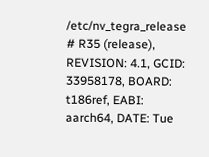/etc/nv_tegra_release
# R35 (release), REVISION: 4.1, GCID: 33958178, BOARD: t186ref, EABI: aarch64, DATE: Tue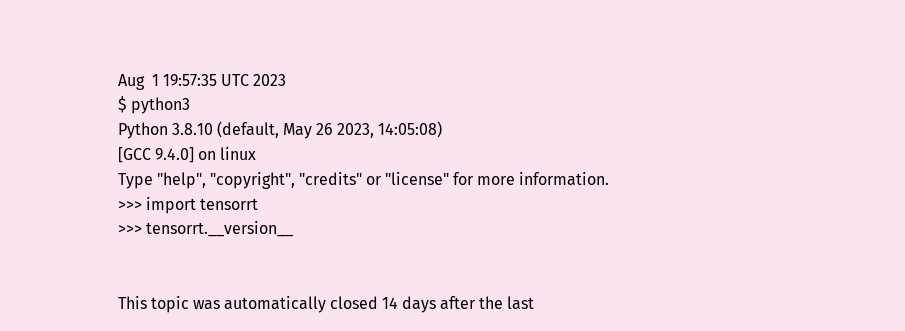Aug  1 19:57:35 UTC 2023
$ python3
Python 3.8.10 (default, May 26 2023, 14:05:08)
[GCC 9.4.0] on linux
Type "help", "copyright", "credits" or "license" for more information.
>>> import tensorrt
>>> tensorrt.__version__


This topic was automatically closed 14 days after the last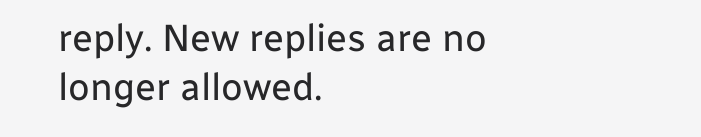reply. New replies are no longer allowed.